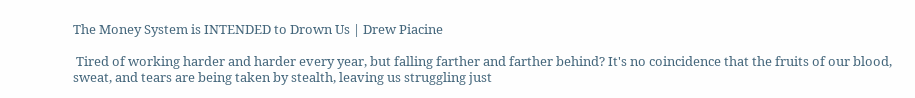The Money System is INTENDED to Drown Us | Drew Piacine

 Tired of working harder and harder every year, but falling farther and farther behind? It's no coincidence that the fruits of our blood, sweat, and tears are being taken by stealth, leaving us struggling just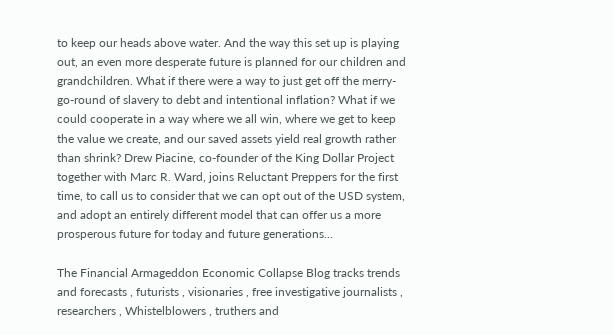to keep our heads above water. And the way this set up is playing out, an even more desperate future is planned for our children and grandchildren. What if there were a way to just get off the merry-go-round of slavery to debt and intentional inflation? What if we could cooperate in a way where we all win, where we get to keep the value we create, and our saved assets yield real growth rather than shrink? Drew Piacine, co-founder of the King Dollar Project together with Marc R. Ward, joins Reluctant Preppers for the first time, to call us to consider that we can opt out of the USD system, and adopt an entirely different model that can offer us a more prosperous future for today and future generations...

The Financial Armageddon Economic Collapse Blog tracks trends and forecasts , futurists , visionaries , free investigative journalists , researchers , Whistelblowers , truthers and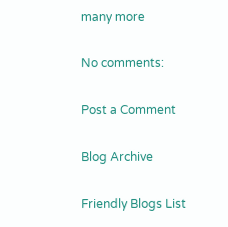many more

No comments:

Post a Comment

Blog Archive

Friendly Blogs List